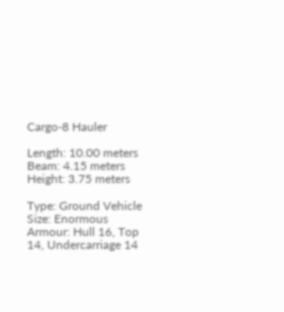Cargo-8 Hauler

Length: 10.00 meters
Beam: 4.15 meters
Height: 3.75 meters

Type: Ground Vehicle
Size: Enormous
Armour: Hull 16, Top 14, Undercarriage 14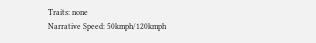Traits: none
Narrative Speed: 50kmph/120kmph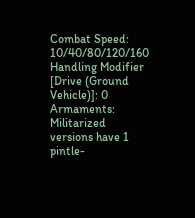Combat Speed: 10/40/80/120/160
Handling Modifier [Drive (Ground Vehicle)]: 0
Armaments: Militarized versions have 1 pintle-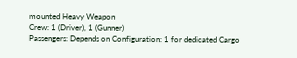mounted Heavy Weapon
Crew: 1 (Driver), 1 (Gunner)
Passengers: Depends on Configuration: 1 for dedicated Cargo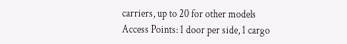carriers, up to 20 for other models
Access Points: 1 door per side, 1 cargo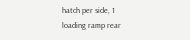hatch per side, 1 loading ramp rear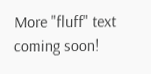More "fluff" text coming soon!